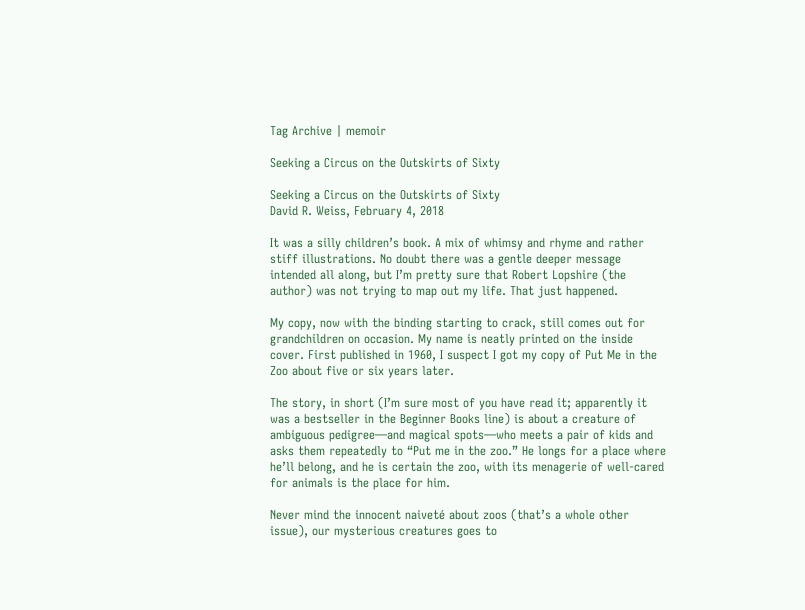Tag Archive | memoir

Seeking a Circus on the Outskirts of Sixty

Seeking a Circus on the Outskirts of Sixty
David R. Weiss, February 4, 2018

It was a silly children’s book. A mix of whimsy and rhyme and rather stiff illustrations. No doubt there was a gentle deeper message intended all along, but I’m pretty sure that Robert Lopshire (the author) was not trying to map out my life. That just happened.

My copy, now with the binding starting to crack, still comes out for grandchildren on occasion. My name is neatly printed on the inside cover. First published in 1960, I suspect I got my copy of Put Me in the Zoo about five or six years later.

The story, in short (I’m sure most of you have read it; apparently it was a bestseller in the Beginner Books line) is about a creature of ambiguous pedigree—and magical spots—who meets a pair of kids and asks them repeatedly to “Put me in the zoo.” He longs for a place where he’ll belong, and he is certain the zoo, with its menagerie of well-cared for animals is the place for him.

Never mind the innocent naiveté about zoos (that’s a whole other issue), our mysterious creatures goes to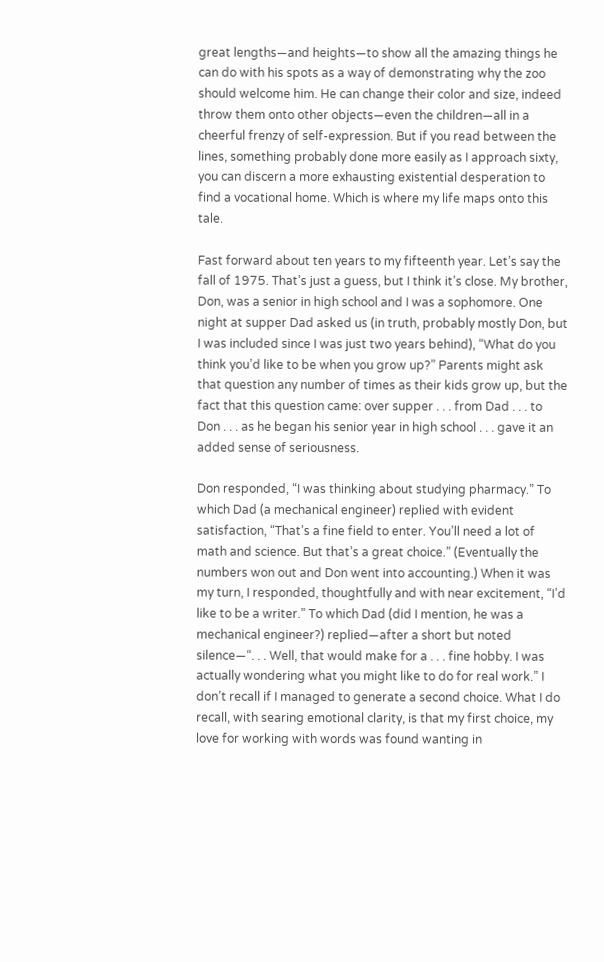great lengths—and heights—to show all the amazing things he can do with his spots as a way of demonstrating why the zoo should welcome him. He can change their color and size, indeed throw them onto other objects—even the children—all in a cheerful frenzy of self-expression. But if you read between the lines, something probably done more easily as I approach sixty, you can discern a more exhausting existential desperation to find a vocational home. Which is where my life maps onto this tale.

Fast forward about ten years to my fifteenth year. Let’s say the fall of 1975. That’s just a guess, but I think it’s close. My brother, Don, was a senior in high school and I was a sophomore. One night at supper Dad asked us (in truth, probably mostly Don, but I was included since I was just two years behind), “What do you think you’d like to be when you grow up?” Parents might ask that question any number of times as their kids grow up, but the fact that this question came: over supper . . . from Dad . . . to Don . . . as he began his senior year in high school . . . gave it an added sense of seriousness.

Don responded, “I was thinking about studying pharmacy.” To which Dad (a mechanical engineer) replied with evident satisfaction, “That’s a fine field to enter. You’ll need a lot of math and science. But that’s a great choice.” (Eventually the numbers won out and Don went into accounting.) When it was my turn, I responded, thoughtfully and with near excitement, “I’d like to be a writer.” To which Dad (did I mention, he was a mechanical engineer?) replied—after a short but noted silence—“. . . Well, that would make for a . . . fine hobby. I was actually wondering what you might like to do for real work.” I don’t recall if I managed to generate a second choice. What I do recall, with searing emotional clarity, is that my first choice, my love for working with words was found wanting in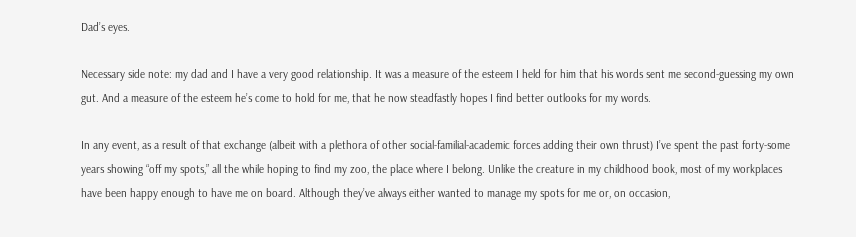Dad’s eyes.

Necessary side note: my dad and I have a very good relationship. It was a measure of the esteem I held for him that his words sent me second-guessing my own gut. And a measure of the esteem he’s come to hold for me, that he now steadfastly hopes I find better outlooks for my words.

In any event, as a result of that exchange (albeit with a plethora of other social-familial-academic forces adding their own thrust) I’ve spent the past forty-some years showing “off my spots,” all the while hoping to find my zoo, the place where I belong. Unlike the creature in my childhood book, most of my workplaces have been happy enough to have me on board. Although they’ve always either wanted to manage my spots for me or, on occasion,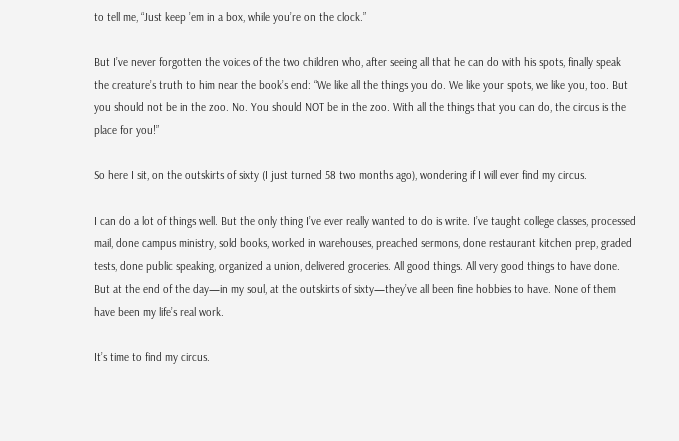to tell me, “Just keep ’em in a box, while you’re on the clock.”

But I’ve never forgotten the voices of the two children who, after seeing all that he can do with his spots, finally speak the creature’s truth to him near the book’s end: “We like all the things you do. We like your spots, we like you, too. But you should not be in the zoo. No. You should NOT be in the zoo. With all the things that you can do, the circus is the place for you!”

So here I sit, on the outskirts of sixty (I just turned 58 two months ago), wondering if I will ever find my circus.

I can do a lot of things well. But the only thing I’ve ever really wanted to do is write. I’ve taught college classes, processed mail, done campus ministry, sold books, worked in warehouses, preached sermons, done restaurant kitchen prep, graded tests, done public speaking, organized a union, delivered groceries. All good things. All very good things to have done. But at the end of the day—in my soul, at the outskirts of sixty—they’ve all been fine hobbies to have. None of them have been my life’s real work.

It’s time to find my circus.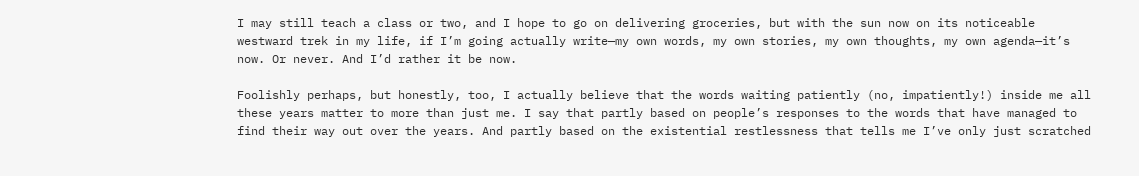I may still teach a class or two, and I hope to go on delivering groceries, but with the sun now on its noticeable westward trek in my life, if I’m going actually write—my own words, my own stories, my own thoughts, my own agenda—it’s now. Or never. And I’d rather it be now.

Foolishly perhaps, but honestly, too, I actually believe that the words waiting patiently (no, impatiently!) inside me all these years matter to more than just me. I say that partly based on people’s responses to the words that have managed to find their way out over the years. And partly based on the existential restlessness that tells me I’ve only just scratched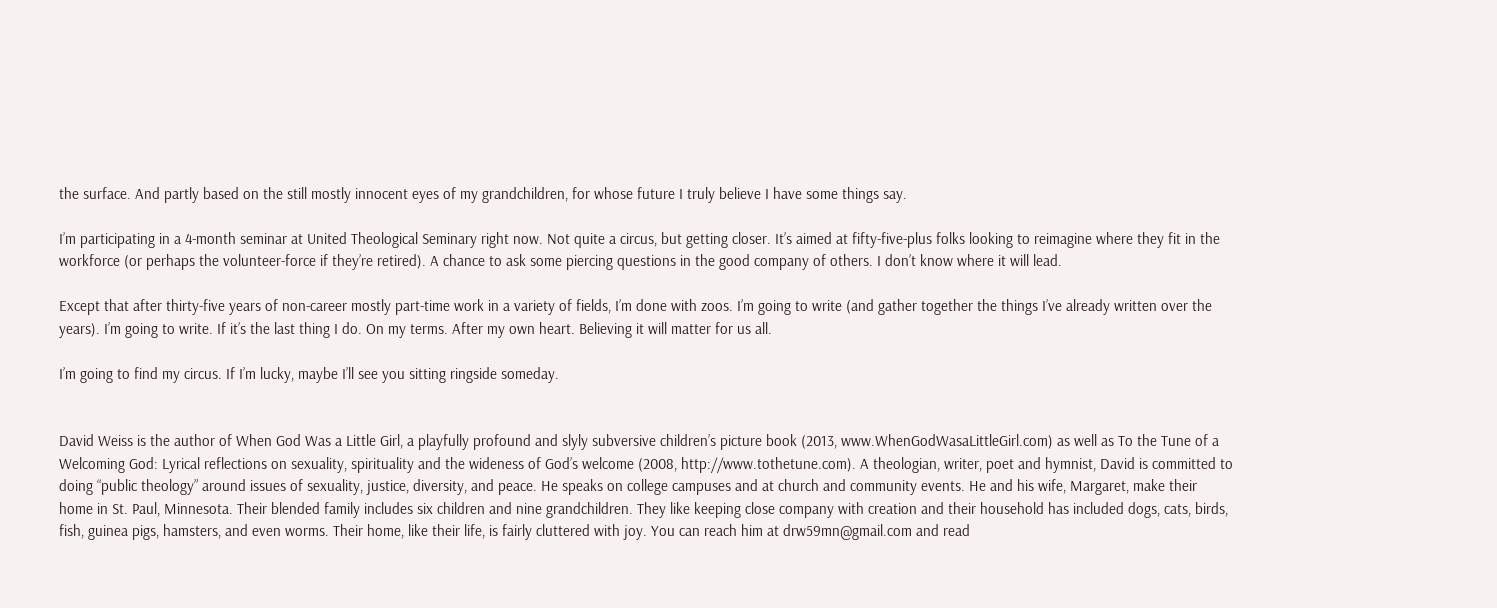the surface. And partly based on the still mostly innocent eyes of my grandchildren, for whose future I truly believe I have some things say.

I’m participating in a 4-month seminar at United Theological Seminary right now. Not quite a circus, but getting closer. It’s aimed at fifty-five-plus folks looking to reimagine where they fit in the workforce (or perhaps the volunteer-force if they’re retired). A chance to ask some piercing questions in the good company of others. I don’t know where it will lead.

Except that after thirty-five years of non-career mostly part-time work in a variety of fields, I’m done with zoos. I’m going to write (and gather together the things I’ve already written over the years). I’m going to write. If it’s the last thing I do. On my terms. After my own heart. Believing it will matter for us all.

I’m going to find my circus. If I’m lucky, maybe I’ll see you sitting ringside someday.


David Weiss is the author of When God Was a Little Girl, a playfully profound and slyly subversive children’s picture book (2013, www.WhenGodWasaLittleGirl.com) as well as To the Tune of a Welcoming God: Lyrical reflections on sexuality, spirituality and the wideness of God’s welcome (2008, http://www.tothetune.com). A theologian, writer, poet and hymnist, David is committed to doing “public theology” around issues of sexuality, justice, diversity, and peace. He speaks on college campuses and at church and community events. He and his wife, Margaret, make their home in St. Paul, Minnesota. Their blended family includes six children and nine grandchildren. They like keeping close company with creation and their household has included dogs, cats, birds, fish, guinea pigs, hamsters, and even worms. Their home, like their life, is fairly cluttered with joy. You can reach him at drw59mn@gmail.com and read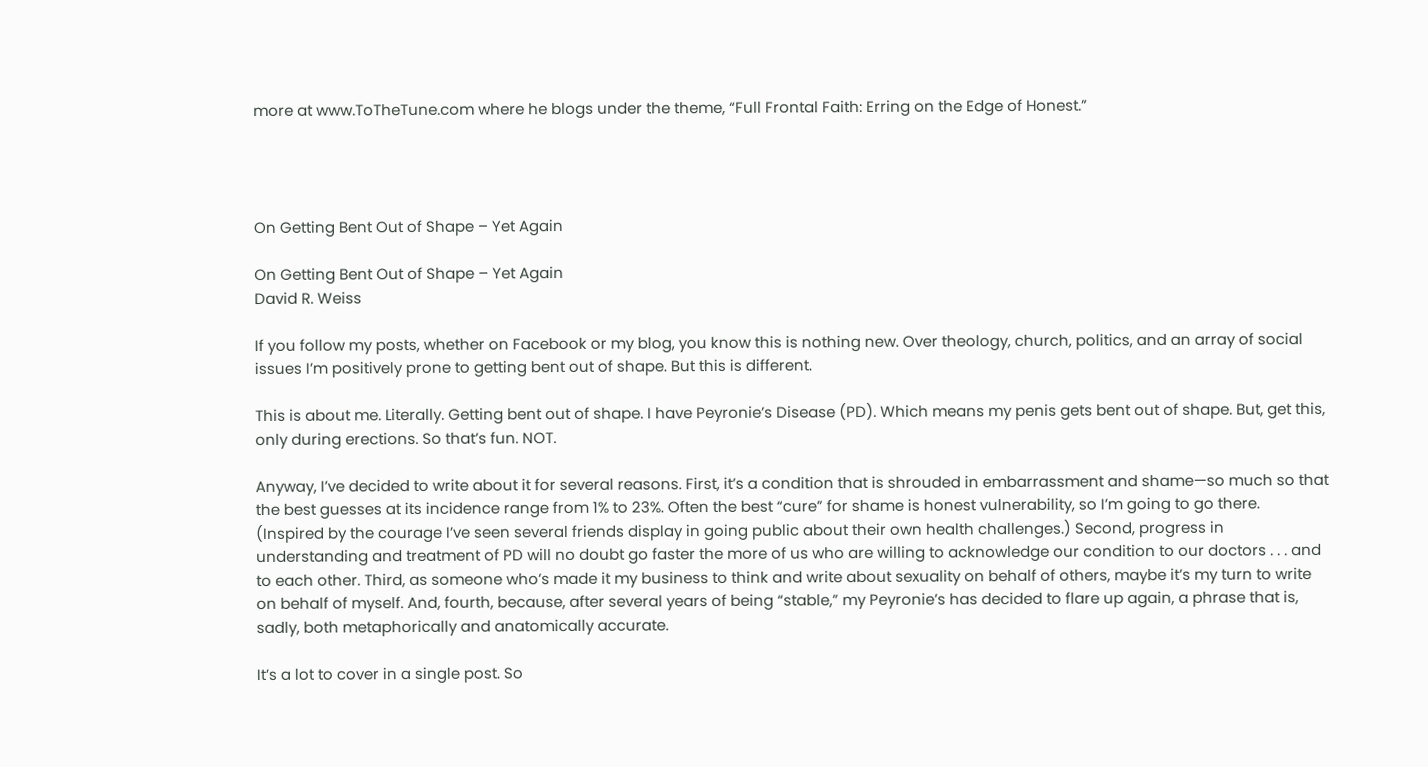more at www.ToTheTune.com where he blogs under the theme, “Full Frontal Faith: Erring on the Edge of Honest.”




On Getting Bent Out of Shape – Yet Again

On Getting Bent Out of Shape – Yet Again
David R. Weiss

If you follow my posts, whether on Facebook or my blog, you know this is nothing new. Over theology, church, politics, and an array of social issues I’m positively prone to getting bent out of shape. But this is different.

This is about me. Literally. Getting bent out of shape. I have Peyronie’s Disease (PD). Which means my penis gets bent out of shape. But, get this, only during erections. So that’s fun. NOT.

Anyway, I’ve decided to write about it for several reasons. First, it’s a condition that is shrouded in embarrassment and shame—so much so that the best guesses at its incidence range from 1% to 23%. Often the best “cure” for shame is honest vulnerability, so I’m going to go there. (Inspired by the courage I’ve seen several friends display in going public about their own health challenges.) Second, progress in understanding and treatment of PD will no doubt go faster the more of us who are willing to acknowledge our condition to our doctors . . . and to each other. Third, as someone who’s made it my business to think and write about sexuality on behalf of others, maybe it’s my turn to write on behalf of myself. And, fourth, because, after several years of being “stable,” my Peyronie’s has decided to flare up again, a phrase that is, sadly, both metaphorically and anatomically accurate.

It’s a lot to cover in a single post. So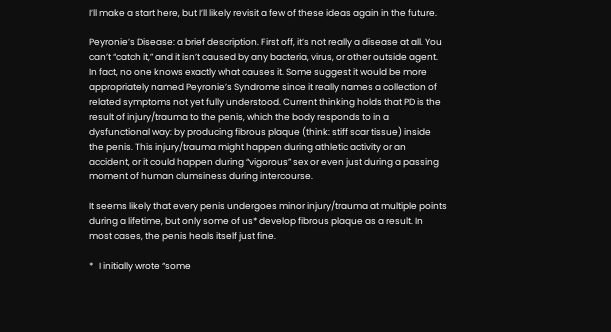I’ll make a start here, but I’ll likely revisit a few of these ideas again in the future.

Peyronie’s Disease: a brief description. First off, it’s not really a disease at all. You can’t “catch it,” and it isn’t caused by any bacteria, virus, or other outside agent. In fact, no one knows exactly what causes it. Some suggest it would be more appropriately named Peyronie’s Syndrome since it really names a collection of related symptoms not yet fully understood. Current thinking holds that PD is the result of injury/trauma to the penis, which the body responds to in a dysfunctional way: by producing fibrous plaque (think: stiff scar tissue) inside the penis. This injury/trauma might happen during athletic activity or an accident, or it could happen during “vigorous” sex or even just during a passing moment of human clumsiness during intercourse.

It seems likely that every penis undergoes minor injury/trauma at multiple points during a lifetime, but only some of us* develop fibrous plaque as a result. In most cases, the penis heals itself just fine.

*   I initially wrote “some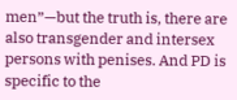men”—but the truth is, there are also transgender and intersex persons with penises. And PD is specific to the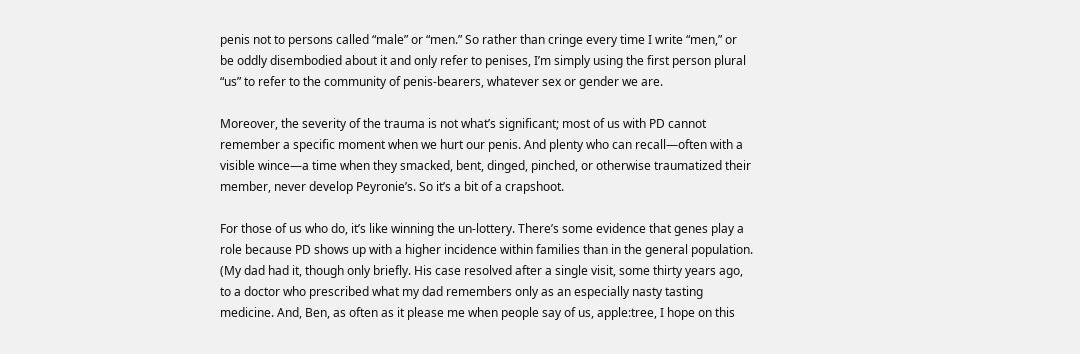penis not to persons called “male” or “men.” So rather than cringe every time I write “men,” or be oddly disembodied about it and only refer to penises, I’m simply using the first person plural “us” to refer to the community of penis-bearers, whatever sex or gender we are.

Moreover, the severity of the trauma is not what’s significant; most of us with PD cannot remember a specific moment when we hurt our penis. And plenty who can recall—often with a visible wince—a time when they smacked, bent, dinged, pinched, or otherwise traumatized their member, never develop Peyronie’s. So it’s a bit of a crapshoot.

For those of us who do, it’s like winning the un-lottery. There’s some evidence that genes play a role because PD shows up with a higher incidence within families than in the general population. (My dad had it, though only briefly. His case resolved after a single visit, some thirty years ago, to a doctor who prescribed what my dad remembers only as an especially nasty tasting medicine. And, Ben, as often as it please me when people say of us, apple:tree, I hope on this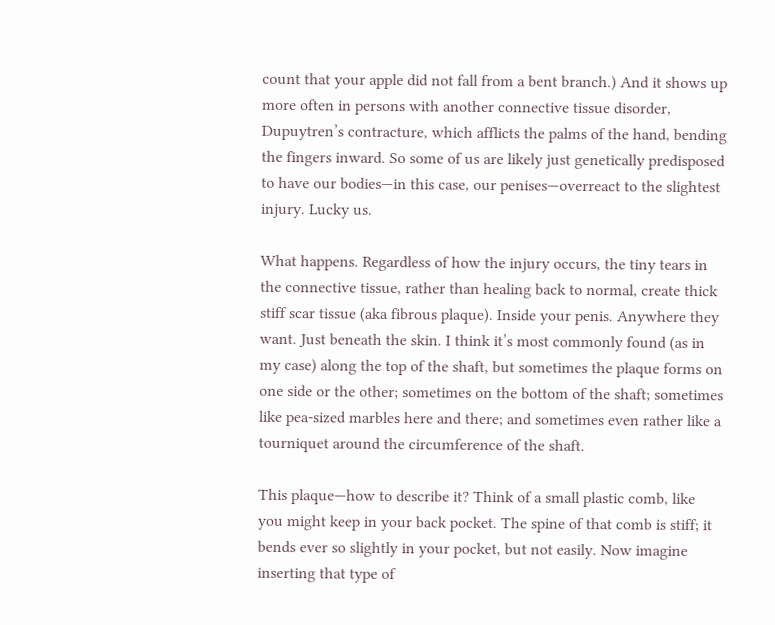count that your apple did not fall from a bent branch.) And it shows up more often in persons with another connective tissue disorder, Dupuytren’s contracture, which afflicts the palms of the hand, bending the fingers inward. So some of us are likely just genetically predisposed to have our bodies—in this case, our penises—overreact to the slightest injury. Lucky us.

What happens. Regardless of how the injury occurs, the tiny tears in the connective tissue, rather than healing back to normal, create thick stiff scar tissue (aka fibrous plaque). Inside your penis. Anywhere they want. Just beneath the skin. I think it’s most commonly found (as in my case) along the top of the shaft, but sometimes the plaque forms on one side or the other; sometimes on the bottom of the shaft; sometimes like pea-sized marbles here and there; and sometimes even rather like a tourniquet around the circumference of the shaft.

This plaque—how to describe it? Think of a small plastic comb, like you might keep in your back pocket. The spine of that comb is stiff; it bends ever so slightly in your pocket, but not easily. Now imagine inserting that type of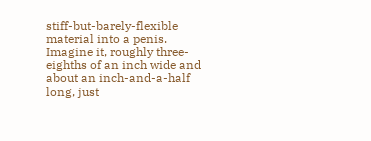stiff-but-barely-flexible material into a penis. Imagine it, roughly three-eighths of an inch wide and about an inch-and-a-half long, just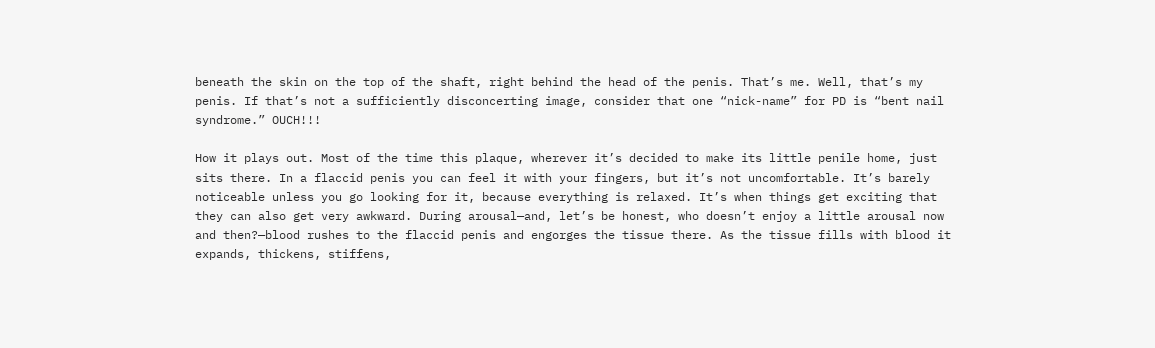beneath the skin on the top of the shaft, right behind the head of the penis. That’s me. Well, that’s my penis. If that’s not a sufficiently disconcerting image, consider that one “nick-name” for PD is “bent nail syndrome.” OUCH!!!

How it plays out. Most of the time this plaque, wherever it’s decided to make its little penile home, just sits there. In a flaccid penis you can feel it with your fingers, but it’s not uncomfortable. It’s barely noticeable unless you go looking for it, because everything is relaxed. It’s when things get exciting that they can also get very awkward. During arousal—and, let’s be honest, who doesn’t enjoy a little arousal now and then?—blood rushes to the flaccid penis and engorges the tissue there. As the tissue fills with blood it expands, thickens, stiffens,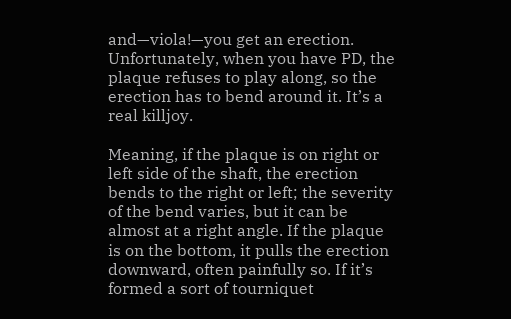and—viola!—you get an erection. Unfortunately, when you have PD, the plaque refuses to play along, so the erection has to bend around it. It’s a real killjoy.

Meaning, if the plaque is on right or left side of the shaft, the erection bends to the right or left; the severity of the bend varies, but it can be almost at a right angle. If the plaque is on the bottom, it pulls the erection downward, often painfully so. If it’s formed a sort of tourniquet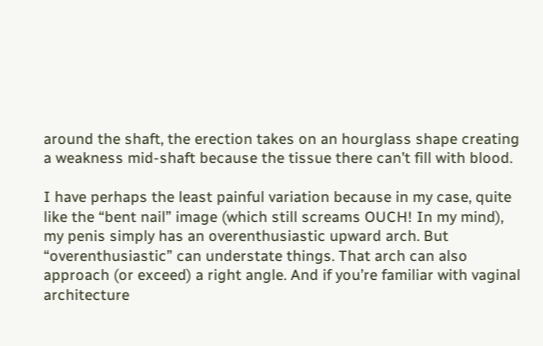around the shaft, the erection takes on an hourglass shape creating a weakness mid-shaft because the tissue there can’t fill with blood.

I have perhaps the least painful variation because in my case, quite like the “bent nail” image (which still screams OUCH! In my mind), my penis simply has an overenthusiastic upward arch. But “overenthusiastic” can understate things. That arch can also approach (or exceed) a right angle. And if you’re familiar with vaginal architecture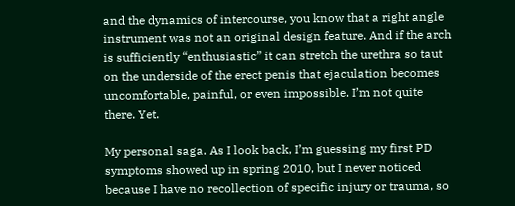and the dynamics of intercourse, you know that a right angle instrument was not an original design feature. And if the arch is sufficiently “enthusiastic” it can stretch the urethra so taut on the underside of the erect penis that ejaculation becomes uncomfortable, painful, or even impossible. I’m not quite there. Yet.

My personal saga. As I look back, I’m guessing my first PD symptoms showed up in spring 2010, but I never noticed because I have no recollection of specific injury or trauma, so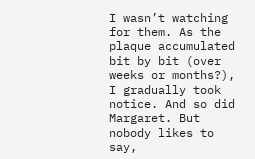I wasn’t watching for them. As the plaque accumulated bit by bit (over weeks or months?), I gradually took notice. And so did Margaret. But nobody likes to say,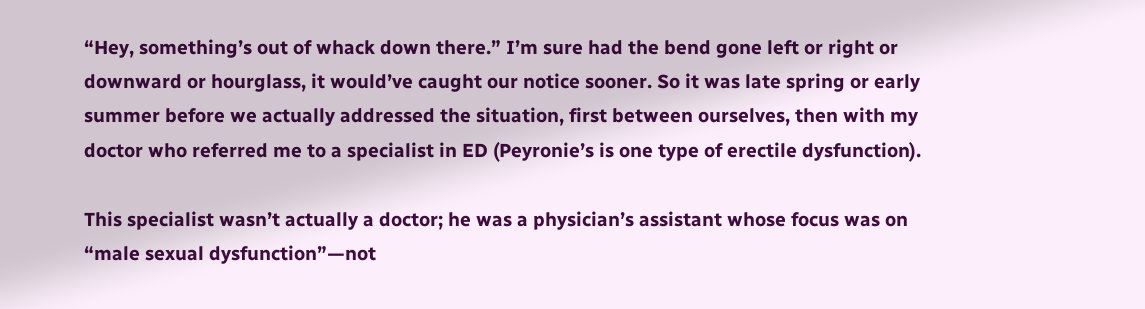“Hey, something’s out of whack down there.” I’m sure had the bend gone left or right or downward or hourglass, it would’ve caught our notice sooner. So it was late spring or early summer before we actually addressed the situation, first between ourselves, then with my doctor who referred me to a specialist in ED (Peyronie’s is one type of erectile dysfunction).

This specialist wasn’t actually a doctor; he was a physician’s assistant whose focus was on “male sexual dysfunction”—not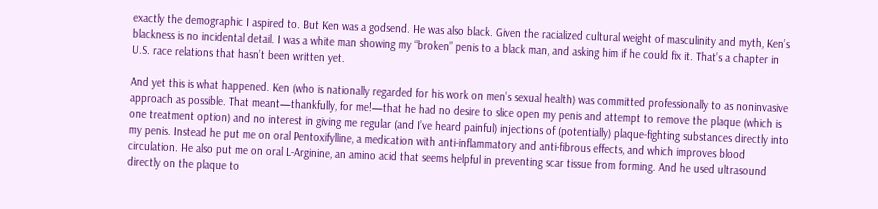exactly the demographic I aspired to. But Ken was a godsend. He was also black. Given the racialized cultural weight of masculinity and myth, Ken’s blackness is no incidental detail. I was a white man showing my “broken” penis to a black man, and asking him if he could fix it. That’s a chapter in U.S. race relations that hasn’t been written yet.

And yet this is what happened. Ken (who is nationally regarded for his work on men’s sexual health) was committed professionally to as noninvasive approach as possible. That meant—thankfully, for me!—that he had no desire to slice open my penis and attempt to remove the plaque (which is one treatment option) and no interest in giving me regular (and I’ve heard painful) injections of (potentially) plaque-fighting substances directly into my penis. Instead he put me on oral Pentoxifylline, a medication with anti-inflammatory and anti-fibrous effects, and which improves blood circulation. He also put me on oral L-Arginine, an amino acid that seems helpful in preventing scar tissue from forming. And he used ultrasound directly on the plaque to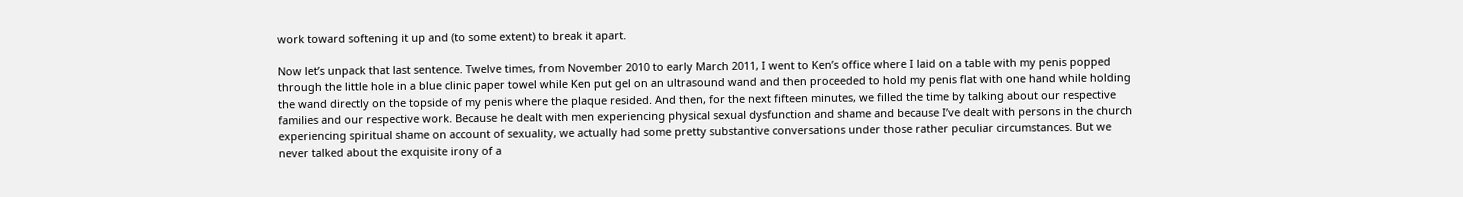work toward softening it up and (to some extent) to break it apart.

Now let’s unpack that last sentence. Twelve times, from November 2010 to early March 2011, I went to Ken’s office where I laid on a table with my penis popped through the little hole in a blue clinic paper towel while Ken put gel on an ultrasound wand and then proceeded to hold my penis flat with one hand while holding the wand directly on the topside of my penis where the plaque resided. And then, for the next fifteen minutes, we filled the time by talking about our respective families and our respective work. Because he dealt with men experiencing physical sexual dysfunction and shame and because I’ve dealt with persons in the church experiencing spiritual shame on account of sexuality, we actually had some pretty substantive conversations under those rather peculiar circumstances. But we never talked about the exquisite irony of a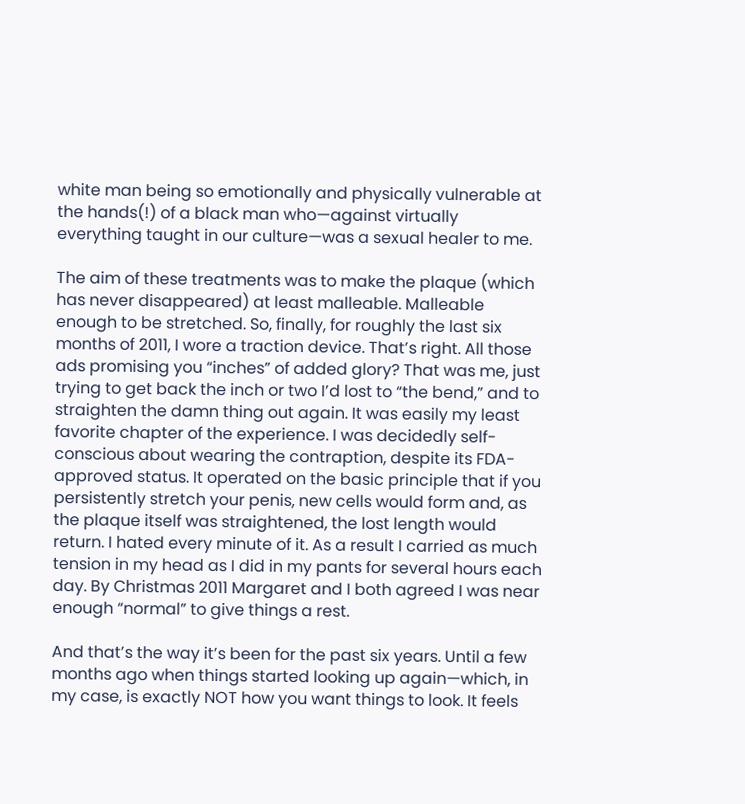white man being so emotionally and physically vulnerable at the hands(!) of a black man who—against virtually everything taught in our culture—was a sexual healer to me.

The aim of these treatments was to make the plaque (which has never disappeared) at least malleable. Malleable enough to be stretched. So, finally, for roughly the last six months of 2011, I wore a traction device. That’s right. All those ads promising you “inches” of added glory? That was me, just trying to get back the inch or two I’d lost to “the bend,” and to straighten the damn thing out again. It was easily my least favorite chapter of the experience. I was decidedly self-conscious about wearing the contraption, despite its FDA-approved status. It operated on the basic principle that if you persistently stretch your penis, new cells would form and, as the plaque itself was straightened, the lost length would return. I hated every minute of it. As a result I carried as much tension in my head as I did in my pants for several hours each day. By Christmas 2011 Margaret and I both agreed I was near enough “normal” to give things a rest.

And that’s the way it’s been for the past six years. Until a few months ago when things started looking up again—which, in my case, is exactly NOT how you want things to look. It feels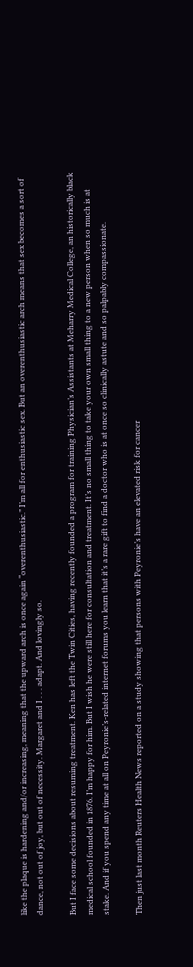like the plaque is hardening and/or increasing, meaning that the upward arch is once again “overenthusiastic.” I’m all for enthusiastic sex. But an overenthusiastic arch means that sex becomes a sort of dance, not out of joy, but out of necessity. Margaret and I . . . adapt. And lovingly so.

But I face some decisions about resuming treatment. Ken has left the Twin Cities, having recently founded a program for training Physician’s Assistants at Meharry Medical College, an historically black medical school founded in 1876. I’m happy for him. But I wish he were still here for consultation and treatment. It’s no small thing to take your own small thing to a new person when so much is at stake. And if you spend any time at all on Peyronie’s-related internet forums you learn that it’s a rare gift to find a doctor who is at once so clinically astute and so palpably compassionate.

Then just last month Reuters Health News reported on a study showing that persons with Peyronie’s have an elevated risk for cancer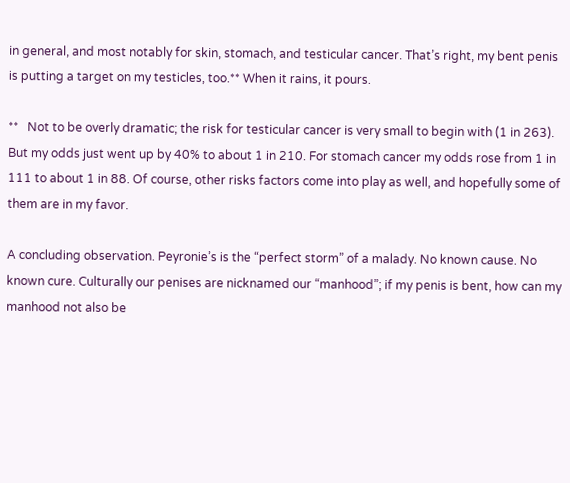in general, and most notably for skin, stomach, and testicular cancer. That’s right, my bent penis is putting a target on my testicles, too.** When it rains, it pours.

**   Not to be overly dramatic; the risk for testicular cancer is very small to begin with (1 in 263). But my odds just went up by 40% to about 1 in 210. For stomach cancer my odds rose from 1 in 111 to about 1 in 88. Of course, other risks factors come into play as well, and hopefully some of them are in my favor.

A concluding observation. Peyronie’s is the “perfect storm” of a malady. No known cause. No known cure. Culturally our penises are nicknamed our “manhood”; if my penis is bent, how can my manhood not also be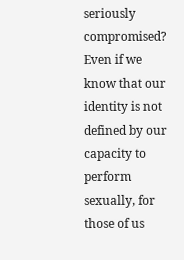seriously compromised? Even if we know that our identity is not defined by our capacity to perform sexually, for those of us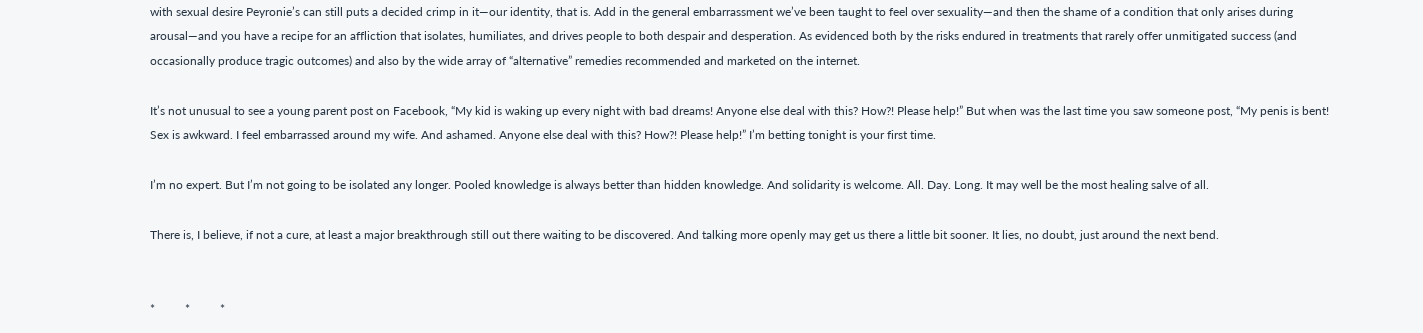with sexual desire Peyronie’s can still puts a decided crimp in it—our identity, that is. Add in the general embarrassment we’ve been taught to feel over sexuality—and then the shame of a condition that only arises during arousal—and you have a recipe for an affliction that isolates, humiliates, and drives people to both despair and desperation. As evidenced both by the risks endured in treatments that rarely offer unmitigated success (and occasionally produce tragic outcomes) and also by the wide array of “alternative” remedies recommended and marketed on the internet.

It’s not unusual to see a young parent post on Facebook, “My kid is waking up every night with bad dreams! Anyone else deal with this? How?! Please help!” But when was the last time you saw someone post, “My penis is bent! Sex is awkward. I feel embarrassed around my wife. And ashamed. Anyone else deal with this? How?! Please help!” I’m betting tonight is your first time.

I’m no expert. But I’m not going to be isolated any longer. Pooled knowledge is always better than hidden knowledge. And solidarity is welcome. All. Day. Long. It may well be the most healing salve of all.

There is, I believe, if not a cure, at least a major breakthrough still out there waiting to be discovered. And talking more openly may get us there a little bit sooner. It lies, no doubt, just around the next bend.


*          *          *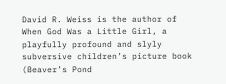David R. Weiss is the author of When God Was a Little Girl, a playfully profound and slyly subversive children’s picture book (Beaver’s Pond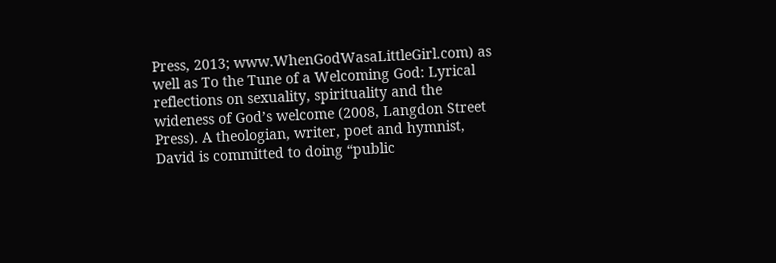Press, 2013; www.WhenGodWasaLittleGirl.com) as well as To the Tune of a Welcoming God: Lyrical reflections on sexuality, spirituality and the wideness of God’s welcome (2008, Langdon Street Press). A theologian, writer, poet and hymnist, David is committed to doing “public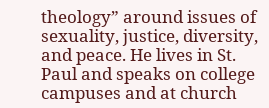theology” around issues of sexuality, justice, diversity, and peace. He lives in St. Paul and speaks on college campuses and at church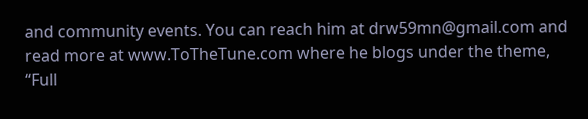and community events. You can reach him at drw59mn@gmail.com and read more at www.ToTheTune.com where he blogs under the theme, “Full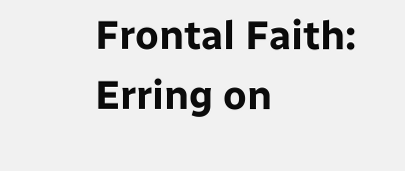Frontal Faith: Erring on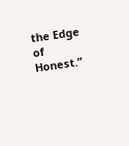the Edge of Honest.”